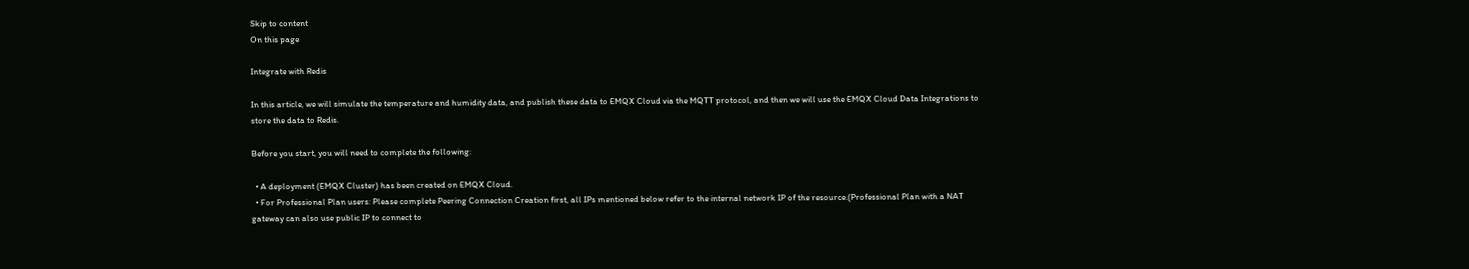Skip to content
On this page

Integrate with Redis

In this article, we will simulate the temperature and humidity data, and publish these data to EMQX Cloud via the MQTT protocol, and then we will use the EMQX Cloud Data Integrations to store the data to Redis.

Before you start, you will need to complete the following:

  • A deployment (EMQX Cluster) has been created on EMQX Cloud.
  • For Professional Plan users: Please complete Peering Connection Creation first, all IPs mentioned below refer to the internal network IP of the resource.(Professional Plan with a NAT gateway can also use public IP to connect to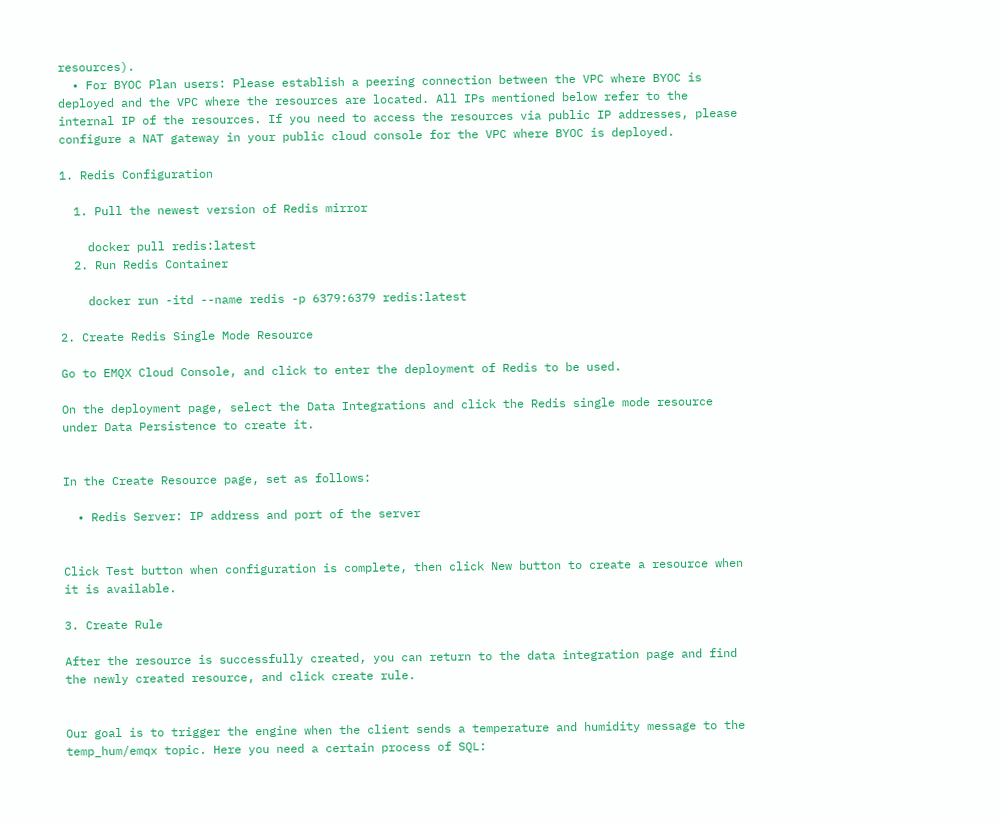resources).
  • For BYOC Plan users: Please establish a peering connection between the VPC where BYOC is deployed and the VPC where the resources are located. All IPs mentioned below refer to the internal IP of the resources. If you need to access the resources via public IP addresses, please configure a NAT gateway in your public cloud console for the VPC where BYOC is deployed.

1. Redis Configuration

  1. Pull the newest version of Redis mirror

    docker pull redis:latest
  2. Run Redis Container

    docker run -itd --name redis -p 6379:6379 redis:latest

2. Create Redis Single Mode Resource

Go to EMQX Cloud Console, and click to enter the deployment of Redis to be used.

On the deployment page, select the Data Integrations and click the Redis single mode resource under Data Persistence to create it.


In the Create Resource page, set as follows:

  • Redis Server: IP address and port of the server


Click Test button when configuration is complete, then click New button to create a resource when it is available.

3. Create Rule

After the resource is successfully created, you can return to the data integration page and find the newly created resource, and click create rule.


Our goal is to trigger the engine when the client sends a temperature and humidity message to the temp_hum/emqx topic. Here you need a certain process of SQL: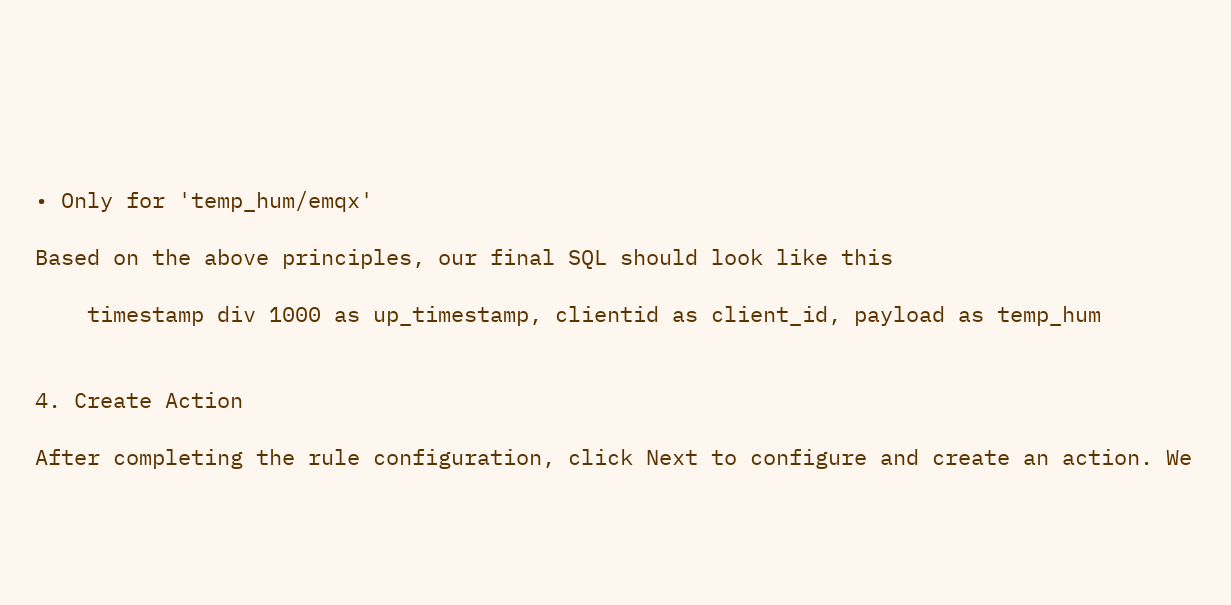• Only for 'temp_hum/emqx'

Based on the above principles, our final SQL should look like this

    timestamp div 1000 as up_timestamp, clientid as client_id, payload as temp_hum


4. Create Action

After completing the rule configuration, click Next to configure and create an action. We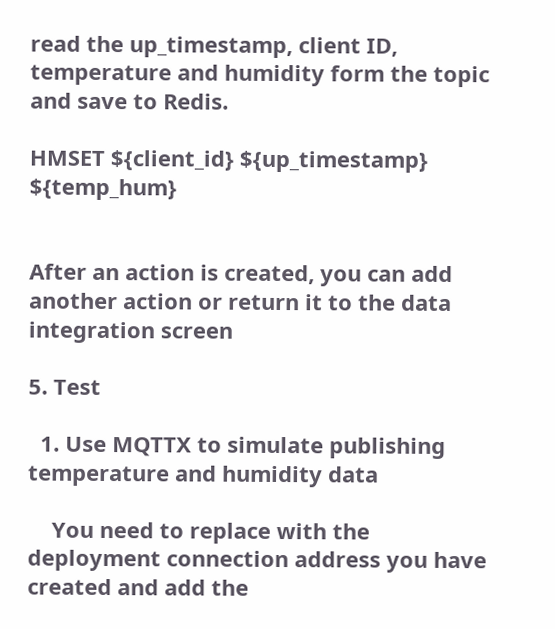read the up_timestamp, client ID, temperature and humidity form the topic and save to Redis.

HMSET ${client_id} ${up_timestamp} ${temp_hum}


After an action is created, you can add another action or return it to the data integration screen

5. Test

  1. Use MQTTX to simulate publishing temperature and humidity data

    You need to replace with the deployment connection address you have created and add the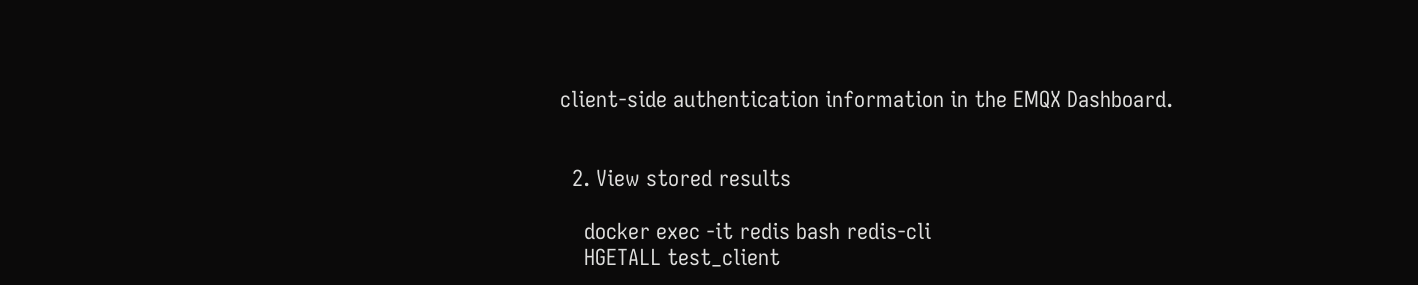client-side authentication information in the EMQX Dashboard.


  2. View stored results

    docker exec -it redis bash redis-cli
    HGETALL test_client